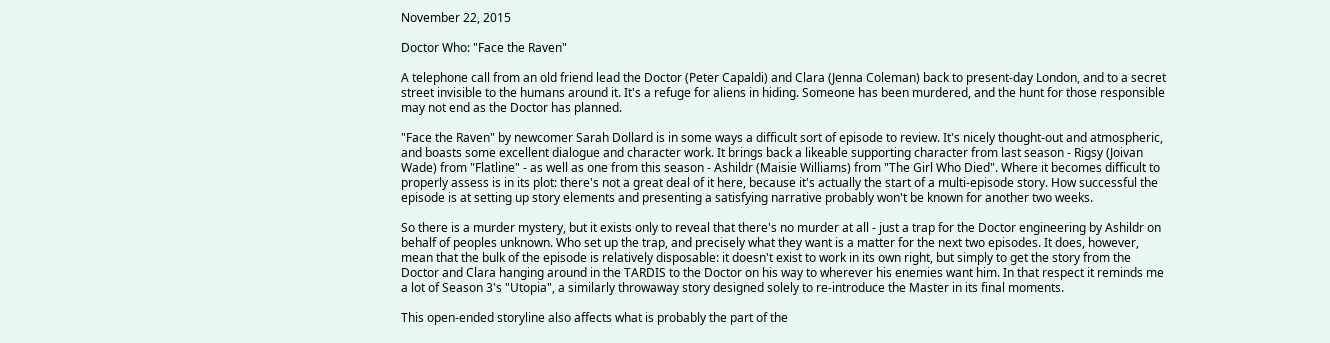November 22, 2015

Doctor Who: "Face the Raven"

A telephone call from an old friend lead the Doctor (Peter Capaldi) and Clara (Jenna Coleman) back to present-day London, and to a secret street invisible to the humans around it. It's a refuge for aliens in hiding. Someone has been murdered, and the hunt for those responsible may not end as the Doctor has planned.

"Face the Raven" by newcomer Sarah Dollard is in some ways a difficult sort of episode to review. It's nicely thought-out and atmospheric, and boasts some excellent dialogue and character work. It brings back a likeable supporting character from last season - Rigsy (Joivan Wade) from "Flatline" - as well as one from this season - Ashildr (Maisie Williams) from "The Girl Who Died". Where it becomes difficult to properly assess is in its plot: there's not a great deal of it here, because it's actually the start of a multi-episode story. How successful the episode is at setting up story elements and presenting a satisfying narrative probably won't be known for another two weeks.

So there is a murder mystery, but it exists only to reveal that there's no murder at all - just a trap for the Doctor engineering by Ashildr on behalf of peoples unknown. Who set up the trap, and precisely what they want is a matter for the next two episodes. It does, however, mean that the bulk of the episode is relatively disposable: it doesn't exist to work in its own right, but simply to get the story from the Doctor and Clara hanging around in the TARDIS to the Doctor on his way to wherever his enemies want him. In that respect it reminds me a lot of Season 3's "Utopia", a similarly throwaway story designed solely to re-introduce the Master in its final moments.

This open-ended storyline also affects what is probably the part of the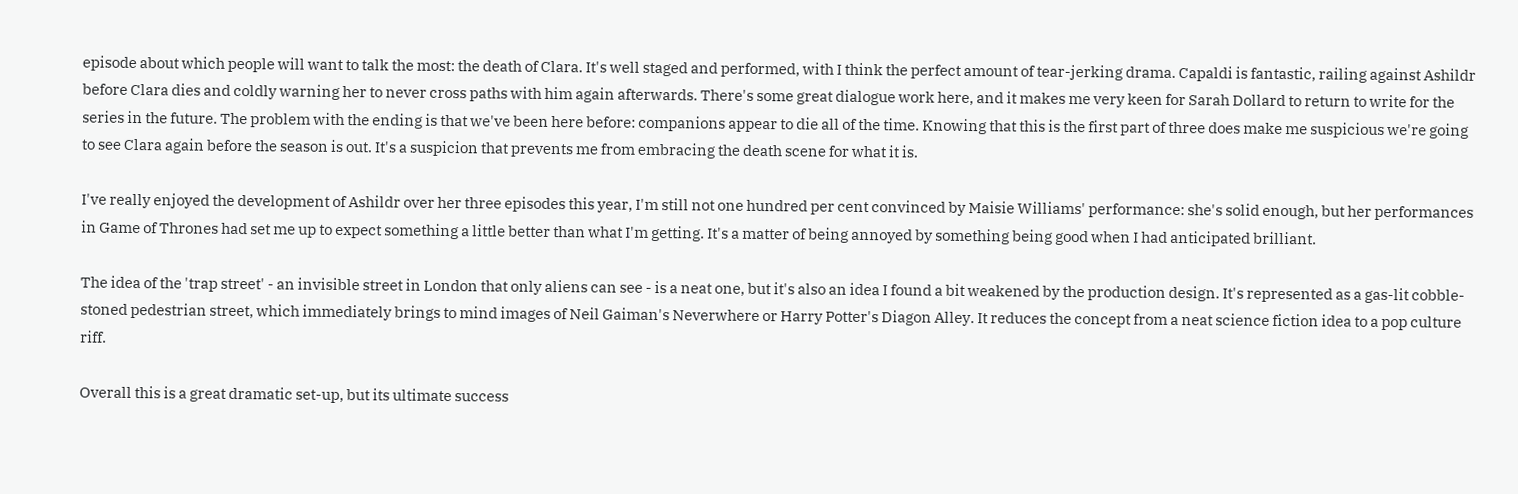episode about which people will want to talk the most: the death of Clara. It's well staged and performed, with I think the perfect amount of tear-jerking drama. Capaldi is fantastic, railing against Ashildr before Clara dies and coldly warning her to never cross paths with him again afterwards. There's some great dialogue work here, and it makes me very keen for Sarah Dollard to return to write for the series in the future. The problem with the ending is that we've been here before: companions appear to die all of the time. Knowing that this is the first part of three does make me suspicious we're going to see Clara again before the season is out. It's a suspicion that prevents me from embracing the death scene for what it is.

I've really enjoyed the development of Ashildr over her three episodes this year, I'm still not one hundred per cent convinced by Maisie Williams' performance: she's solid enough, but her performances in Game of Thrones had set me up to expect something a little better than what I'm getting. It's a matter of being annoyed by something being good when I had anticipated brilliant.

The idea of the 'trap street' - an invisible street in London that only aliens can see - is a neat one, but it's also an idea I found a bit weakened by the production design. It's represented as a gas-lit cobble-stoned pedestrian street, which immediately brings to mind images of Neil Gaiman's Neverwhere or Harry Potter's Diagon Alley. It reduces the concept from a neat science fiction idea to a pop culture riff.

Overall this is a great dramatic set-up, but its ultimate success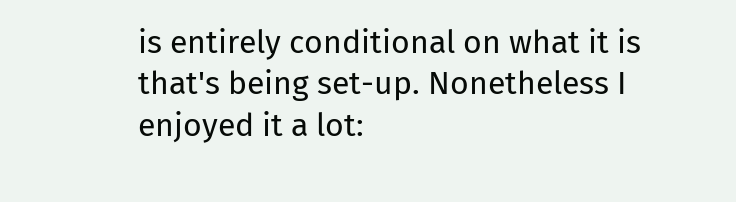is entirely conditional on what it is that's being set-up. Nonetheless I enjoyed it a lot: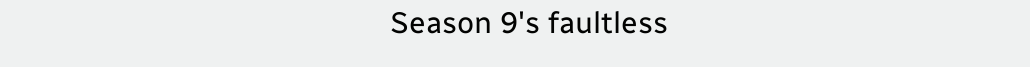Season 9's faultless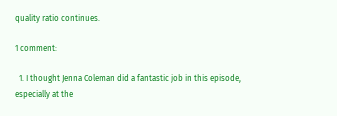quality ratio continues.

1 comment:

  1. I thought Jenna Coleman did a fantastic job in this episode, especially at the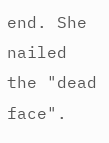end. She nailed the "dead face".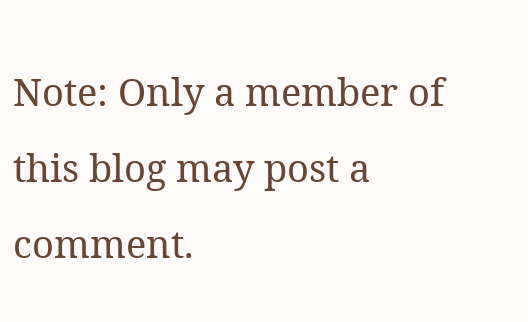Note: Only a member of this blog may post a comment.